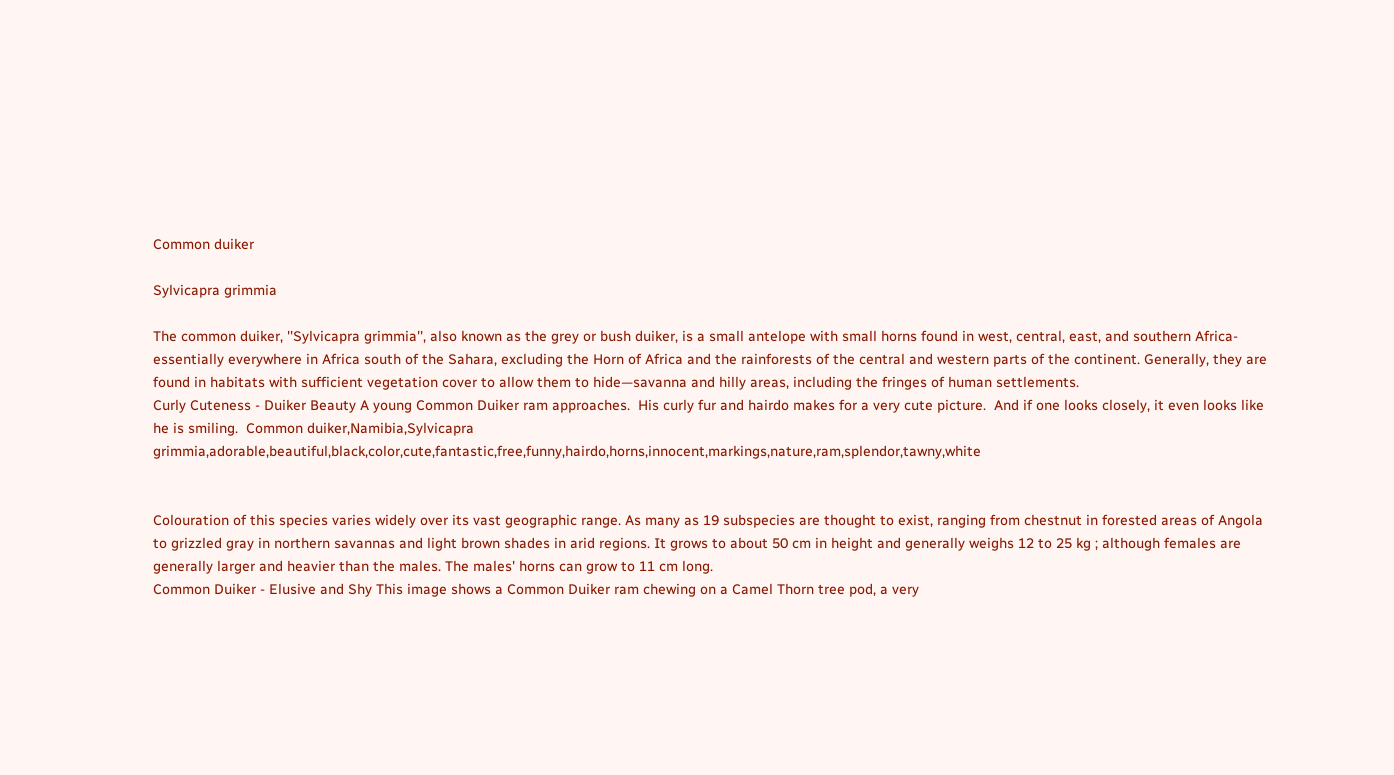Common duiker

Sylvicapra grimmia

The common duiker, ''Sylvicapra grimmia'', also known as the grey or bush duiker, is a small antelope with small horns found in west, central, east, and southern Africa- essentially everywhere in Africa south of the Sahara, excluding the Horn of Africa and the rainforests of the central and western parts of the continent. Generally, they are found in habitats with sufficient vegetation cover to allow them to hide—savanna and hilly areas, including the fringes of human settlements.
Curly Cuteness - Duiker Beauty A young Common Duiker ram approaches.  His curly fur and hairdo makes for a very cute picture.  And if one looks closely, it even looks like he is smiling.  Common duiker,Namibia,Sylvicapra grimmia,adorable,beautiful,black,color,cute,fantastic,free,funny,hairdo,horns,innocent,markings,nature,ram,splendor,tawny,white


Colouration of this species varies widely over its vast geographic range. As many as 19 subspecies are thought to exist, ranging from chestnut in forested areas of Angola to grizzled gray in northern savannas and light brown shades in arid regions. It grows to about 50 cm in height and generally weighs 12 to 25 kg ; although females are generally larger and heavier than the males. The males' horns can grow to 11 cm long.
Common Duiker - Elusive and Shy This image shows a Common Duiker ram chewing on a Camel Thorn tree pod, a very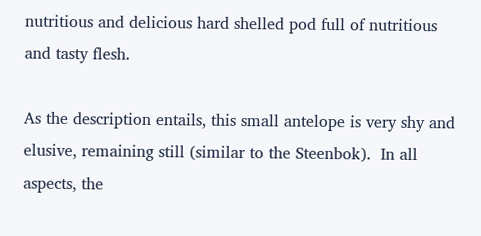nutritious and delicious hard shelled pod full of nutritious and tasty flesh.

As the description entails, this small antelope is very shy and elusive, remaining still (similar to the Steenbok).  In all aspects, the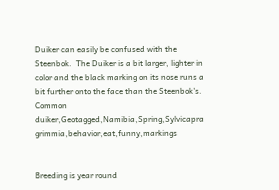Duiker can easily be confused with the Steenbok.  The Duiker is a bit larger, lighter in color and the black marking on its nose runs a bit further onto the face than the Steenbok's.   Common duiker,Geotagged,Namibia,Spring,Sylvicapra grimmia,behavior,eat,funny,markings


Breeding is year round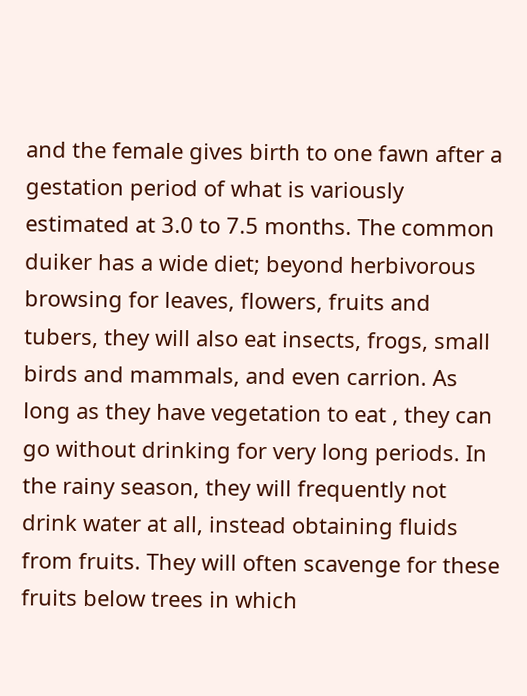and the female gives birth to one fawn after a gestation period of what is variously estimated at 3.0 to 7.5 months. The common duiker has a wide diet; beyond herbivorous browsing for leaves, flowers, fruits and tubers, they will also eat insects, frogs, small birds and mammals, and even carrion. As long as they have vegetation to eat , they can go without drinking for very long periods. In the rainy season, they will frequently not drink water at all, instead obtaining fluids from fruits. They will often scavenge for these fruits below trees in which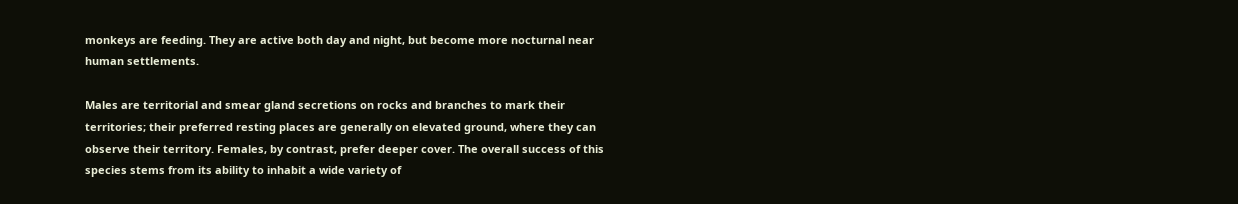monkeys are feeding. They are active both day and night, but become more nocturnal near human settlements.

Males are territorial and smear gland secretions on rocks and branches to mark their territories; their preferred resting places are generally on elevated ground, where they can observe their territory. Females, by contrast, prefer deeper cover. The overall success of this species stems from its ability to inhabit a wide variety of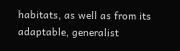habitats, as well as from its adaptable, generalist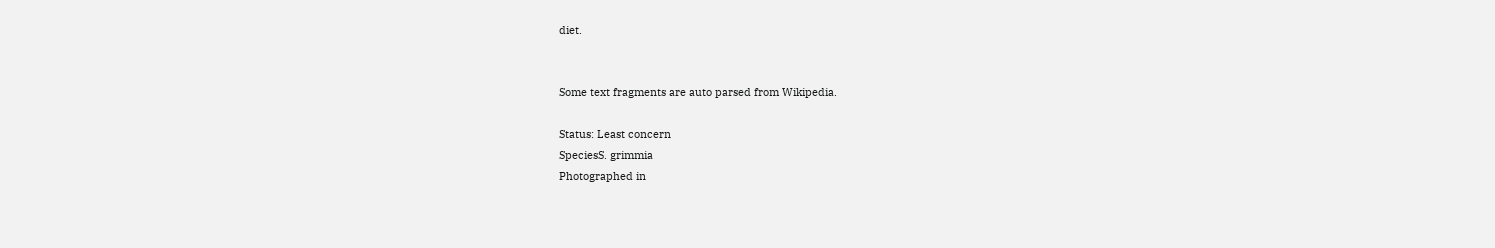diet.


Some text fragments are auto parsed from Wikipedia.

Status: Least concern
SpeciesS. grimmia
Photographed in